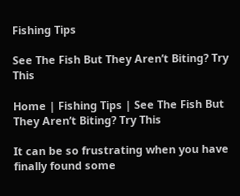Fishing Tips

See The Fish But They Aren’t Biting? Try This

Home | Fishing Tips | See The Fish But They Aren’t Biting? Try This

It can be so frustrating when you have finally found some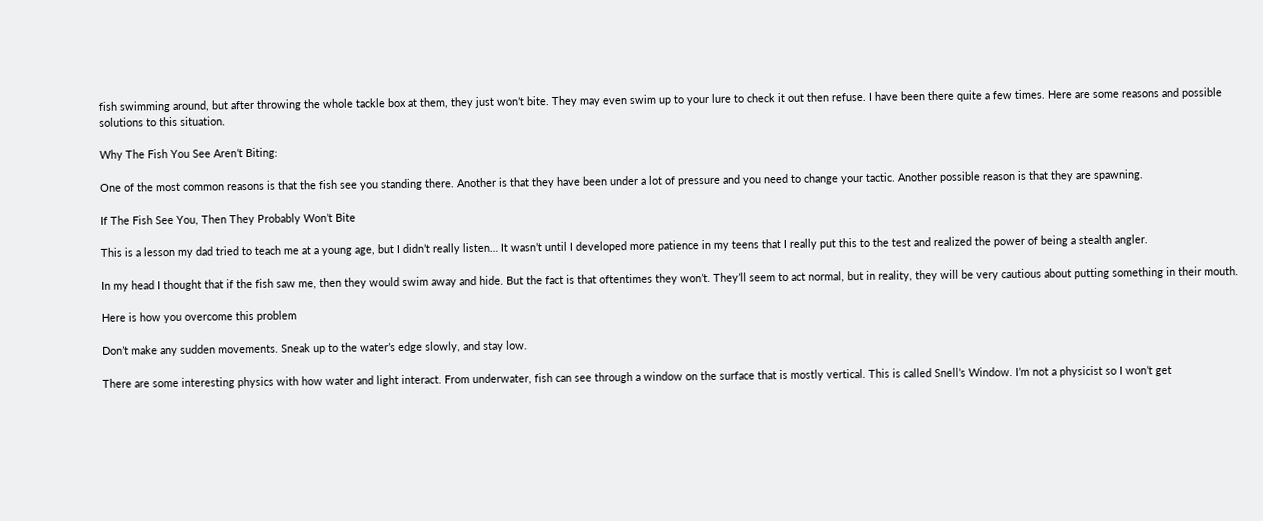fish swimming around, but after throwing the whole tackle box at them, they just won’t bite. They may even swim up to your lure to check it out then refuse. I have been there quite a few times. Here are some reasons and possible solutions to this situation.

Why The Fish You See Aren’t Biting:

One of the most common reasons is that the fish see you standing there. Another is that they have been under a lot of pressure and you need to change your tactic. Another possible reason is that they are spawning.

If The Fish See You, Then They Probably Won’t Bite

This is a lesson my dad tried to teach me at a young age, but I didn’t really listen… It wasn’t until I developed more patience in my teens that I really put this to the test and realized the power of being a stealth angler.

In my head I thought that if the fish saw me, then they would swim away and hide. But the fact is that oftentimes they won’t. They’ll seem to act normal, but in reality, they will be very cautious about putting something in their mouth.

Here is how you overcome this problem

Don’t make any sudden movements. Sneak up to the water’s edge slowly, and stay low.

There are some interesting physics with how water and light interact. From underwater, fish can see through a window on the surface that is mostly vertical. This is called Snell’s Window. I’m not a physicist so I won’t get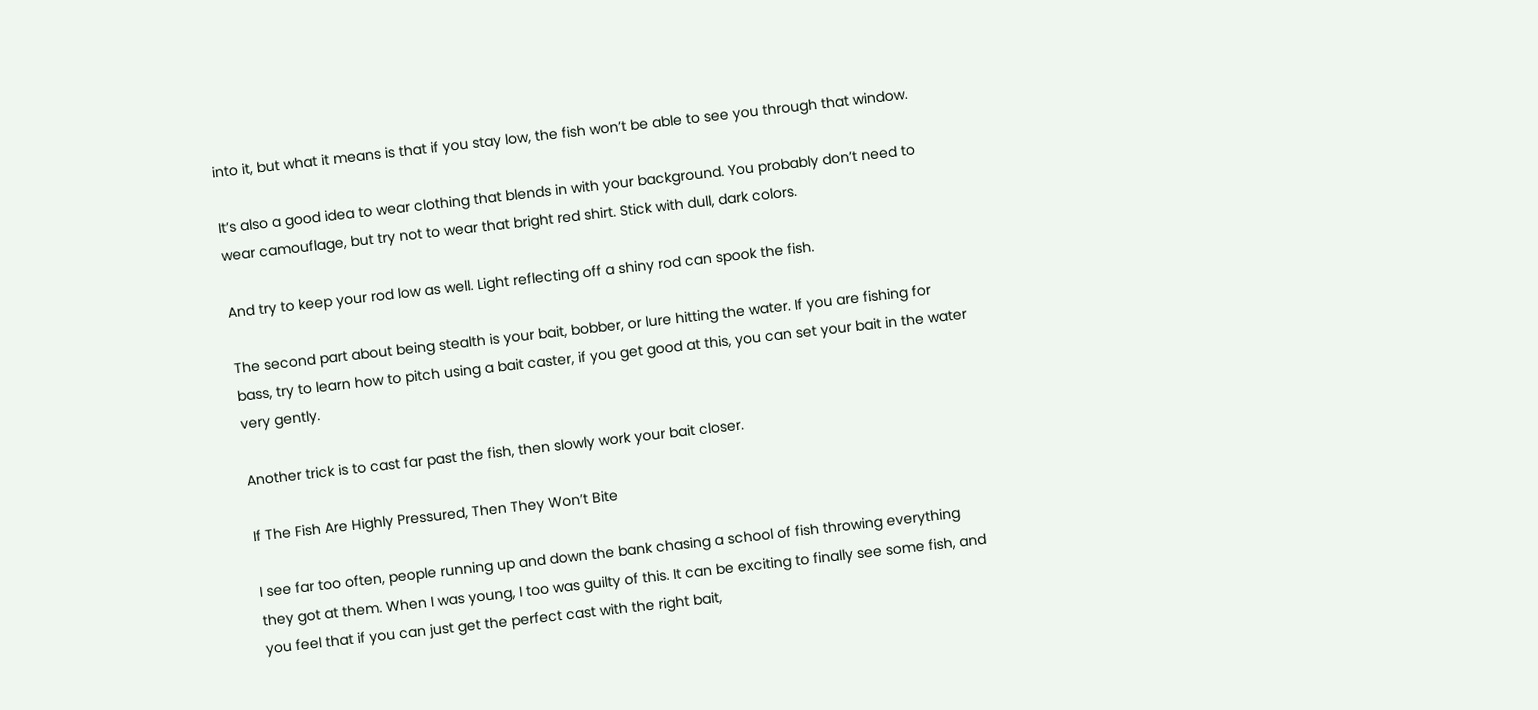into it, but what it means is that if you stay low, the fish won’t be able to see you through that window.

It’s also a good idea to wear clothing that blends in with your background. You probably don’t need to wear camouflage, but try not to wear that bright red shirt. Stick with dull, dark colors.

And try to keep your rod low as well. Light reflecting off a shiny rod can spook the fish.

The second part about being stealth is your bait, bobber, or lure hitting the water. If you are fishing for bass, try to learn how to pitch using a bait caster, if you get good at this, you can set your bait in the water very gently.

Another trick is to cast far past the fish, then slowly work your bait closer.

If The Fish Are Highly Pressured, Then They Won’t Bite

I see far too often, people running up and down the bank chasing a school of fish throwing everything they got at them. When I was young, I too was guilty of this. It can be exciting to finally see some fish, and you feel that if you can just get the perfect cast with the right bait,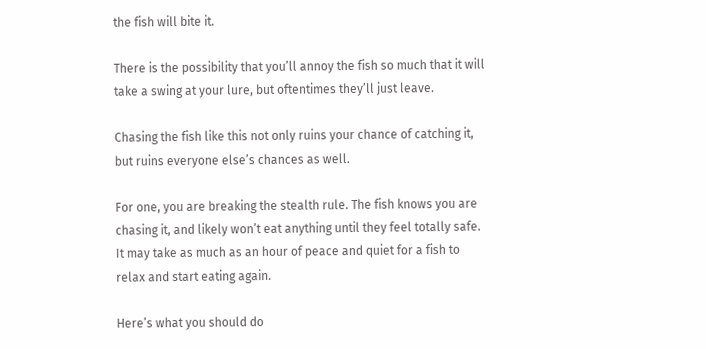the fish will bite it.

There is the possibility that you’ll annoy the fish so much that it will take a swing at your lure, but oftentimes they’ll just leave.

Chasing the fish like this not only ruins your chance of catching it, but ruins everyone else’s chances as well.

For one, you are breaking the stealth rule. The fish knows you are chasing it, and likely won’t eat anything until they feel totally safe. It may take as much as an hour of peace and quiet for a fish to relax and start eating again.

Here’s what you should do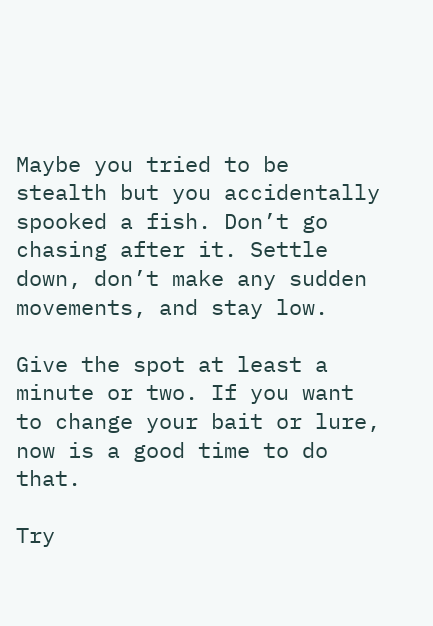Maybe you tried to be stealth but you accidentally spooked a fish. Don’t go chasing after it. Settle down, don’t make any sudden movements, and stay low.

Give the spot at least a minute or two. If you want to change your bait or lure, now is a good time to do that.

Try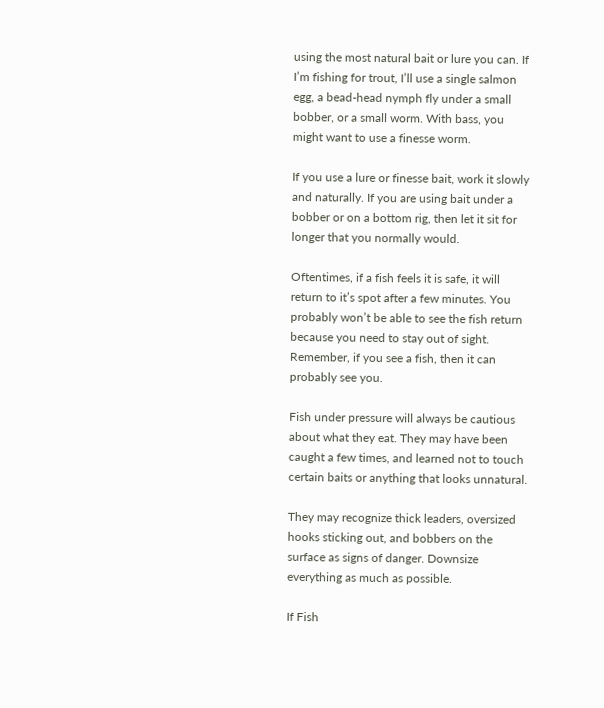using the most natural bait or lure you can. If I’m fishing for trout, I’ll use a single salmon egg, a bead-head nymph fly under a small bobber, or a small worm. With bass, you might want to use a finesse worm.

If you use a lure or finesse bait, work it slowly and naturally. If you are using bait under a bobber or on a bottom rig, then let it sit for longer that you normally would.

Oftentimes, if a fish feels it is safe, it will return to it’s spot after a few minutes. You probably won’t be able to see the fish return because you need to stay out of sight. Remember, if you see a fish, then it can probably see you.

Fish under pressure will always be cautious about what they eat. They may have been caught a few times, and learned not to touch certain baits or anything that looks unnatural.

They may recognize thick leaders, oversized hooks sticking out, and bobbers on the surface as signs of danger. Downsize everything as much as possible.

If Fish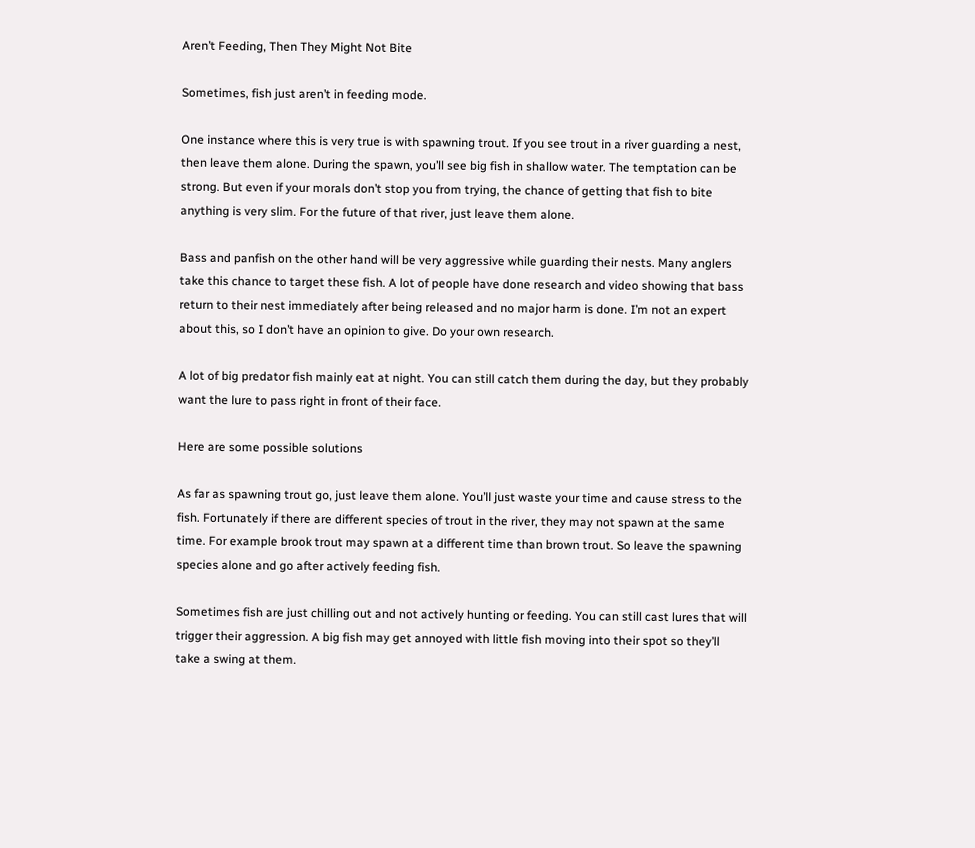Aren’t Feeding, Then They Might Not Bite

Sometimes, fish just aren’t in feeding mode.

One instance where this is very true is with spawning trout. If you see trout in a river guarding a nest, then leave them alone. During the spawn, you’ll see big fish in shallow water. The temptation can be strong. But even if your morals don’t stop you from trying, the chance of getting that fish to bite anything is very slim. For the future of that river, just leave them alone.

Bass and panfish on the other hand will be very aggressive while guarding their nests. Many anglers take this chance to target these fish. A lot of people have done research and video showing that bass return to their nest immediately after being released and no major harm is done. I’m not an expert about this, so I don’t have an opinion to give. Do your own research.

A lot of big predator fish mainly eat at night. You can still catch them during the day, but they probably want the lure to pass right in front of their face.

Here are some possible solutions

As far as spawning trout go, just leave them alone. You’ll just waste your time and cause stress to the fish. Fortunately if there are different species of trout in the river, they may not spawn at the same time. For example brook trout may spawn at a different time than brown trout. So leave the spawning species alone and go after actively feeding fish.

Sometimes fish are just chilling out and not actively hunting or feeding. You can still cast lures that will trigger their aggression. A big fish may get annoyed with little fish moving into their spot so they’ll take a swing at them.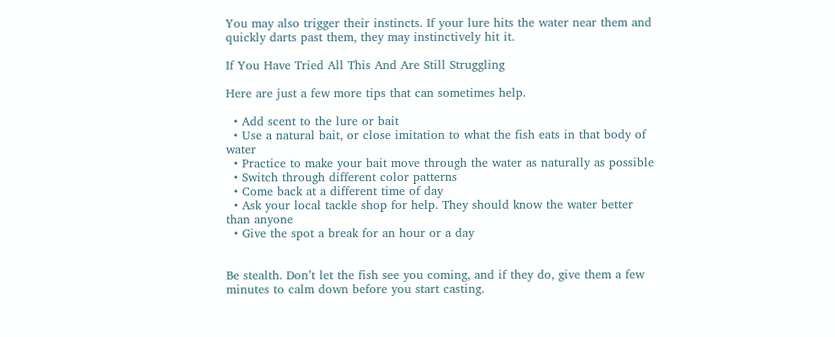You may also trigger their instincts. If your lure hits the water near them and quickly darts past them, they may instinctively hit it.

If You Have Tried All This And Are Still Struggling

Here are just a few more tips that can sometimes help.

  • Add scent to the lure or bait
  • Use a natural bait, or close imitation to what the fish eats in that body of water
  • Practice to make your bait move through the water as naturally as possible
  • Switch through different color patterns
  • Come back at a different time of day
  • Ask your local tackle shop for help. They should know the water better than anyone
  • Give the spot a break for an hour or a day


Be stealth. Don’t let the fish see you coming, and if they do, give them a few minutes to calm down before you start casting.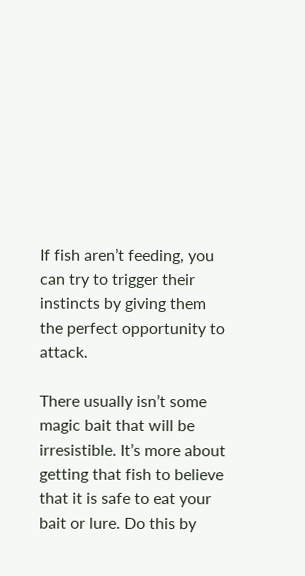If fish aren’t feeding, you can try to trigger their instincts by giving them the perfect opportunity to attack.

There usually isn’t some magic bait that will be irresistible. It’s more about getting that fish to believe that it is safe to eat your bait or lure. Do this by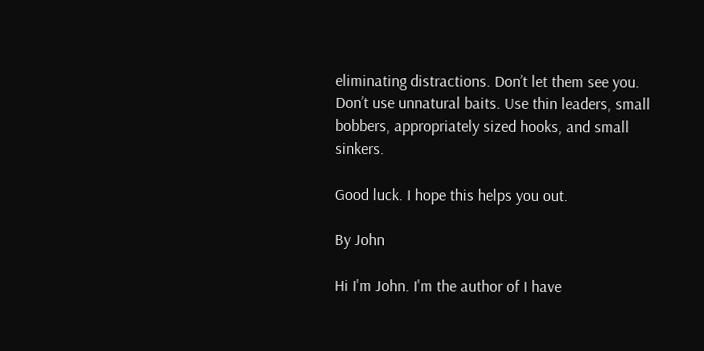eliminating distractions. Don’t let them see you. Don’t use unnatural baits. Use thin leaders, small bobbers, appropriately sized hooks, and small sinkers.

Good luck. I hope this helps you out.

By John

Hi I'm John. I'm the author of I have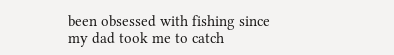been obsessed with fishing since my dad took me to catch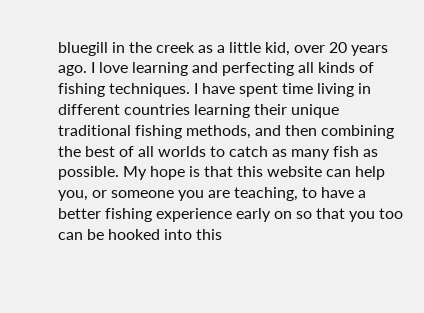bluegill in the creek as a little kid, over 20 years ago. I love learning and perfecting all kinds of fishing techniques. I have spent time living in different countries learning their unique traditional fishing methods, and then combining the best of all worlds to catch as many fish as possible. My hope is that this website can help you, or someone you are teaching, to have a better fishing experience early on so that you too can be hooked into this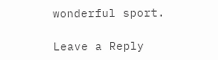wonderful sport.

Leave a Reply